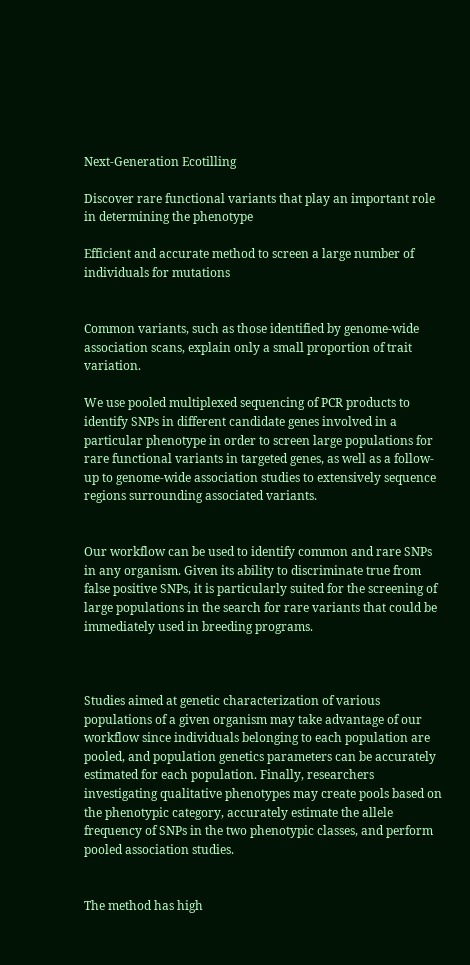Next-Generation Ecotilling

Discover rare functional variants that play an important role in determining the phenotype

Efficient and accurate method to screen a large number of individuals for mutations


Common variants, such as those identified by genome-wide association scans, explain only a small proportion of trait variation.

We use pooled multiplexed sequencing of PCR products to identify SNPs in different candidate genes involved in a particular phenotype in order to screen large populations for rare functional variants in targeted genes, as well as a follow-up to genome-wide association studies to extensively sequence regions surrounding associated variants.


Our workflow can be used to identify common and rare SNPs in any organism. Given its ability to discriminate true from false positive SNPs, it is particularly suited for the screening of large populations in the search for rare variants that could be immediately used in breeding programs.



Studies aimed at genetic characterization of various populations of a given organism may take advantage of our workflow since individuals belonging to each population are pooled, and population genetics parameters can be accurately estimated for each population. Finally, researchers investigating qualitative phenotypes may create pools based on the phenotypic category, accurately estimate the allele frequency of SNPs in the two phenotypic classes, and perform pooled association studies.


The method has high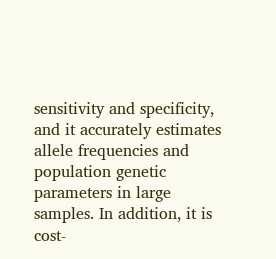sensitivity and specificity, and it accurately estimates allele frequencies and population genetic parameters in large samples. In addition, it is cost-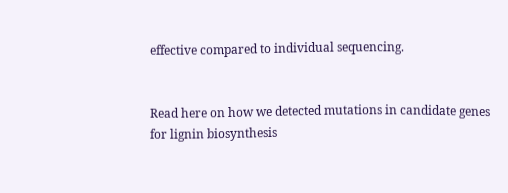effective compared to individual sequencing.


Read here on how we detected mutations in candidate genes for lignin biosynthesis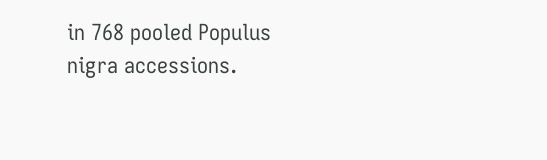in 768 pooled Populus nigra accessions.